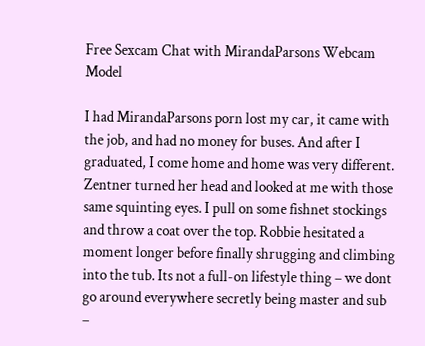Free Sexcam Chat with MirandaParsons Webcam Model

I had MirandaParsons porn lost my car, it came with the job, and had no money for buses. And after I graduated, I come home and home was very different. Zentner turned her head and looked at me with those same squinting eyes. I pull on some fishnet stockings and throw a coat over the top. Robbie hesitated a moment longer before finally shrugging and climbing into the tub. Its not a full-on lifestyle thing – we dont go around everywhere secretly being master and sub –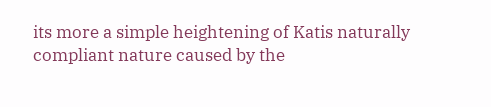its more a simple heightening of Katis naturally compliant nature caused by the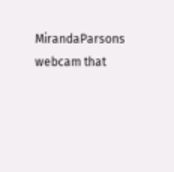MirandaParsons webcam that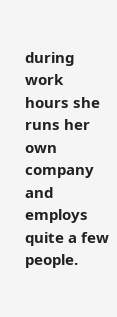during work hours she runs her own company and employs quite a few people.